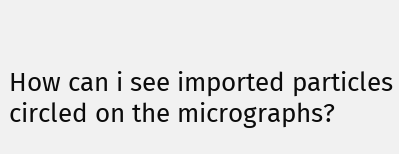How can i see imported particles circled on the micrographs?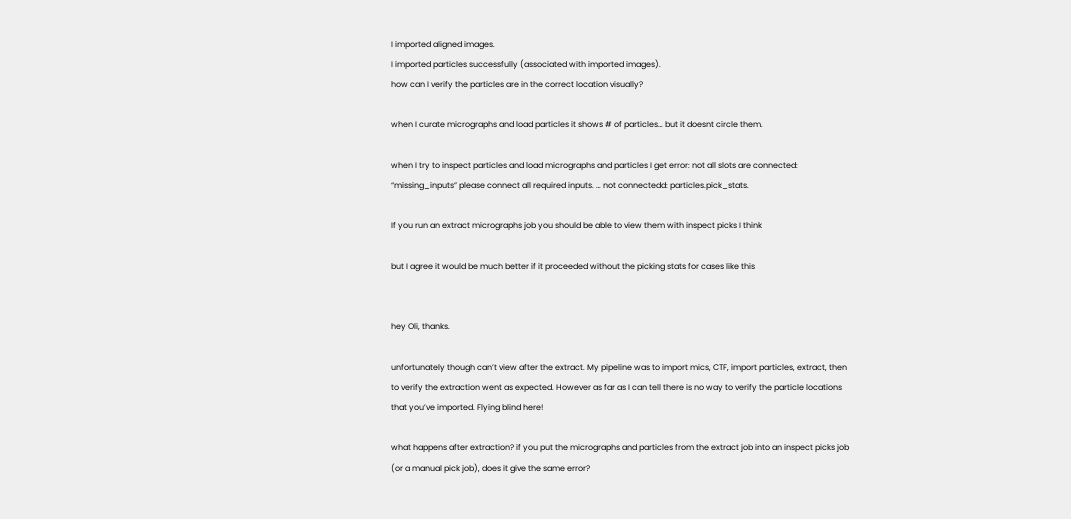I imported aligned images.
I imported particles successfully (associated with imported images).
how can I verify the particles are in the correct location visually?

when I curate micrographs and load particles it shows # of particles… but it doesnt circle them.

when I try to inspect particles and load micrographs and particles I get error: not all slots are connected: “missing_inputs” please connect all required inputs. … not connectedd: particles.pick_stats.

If you run an extract micrographs job you should be able to view them with inspect picks I think

but I agree it would be much better if it proceeded without the picking stats for cases like this


hey Oli, thanks.

unfortunately though can’t view after the extract. My pipeline was to import mics, CTF, import particles, extract, then to verify the extraction went as expected. However as far as I can tell there is no way to verify the particle locations that you’ve imported. Flying blind here!

what happens after extraction? if you put the micrographs and particles from the extract job into an inspect picks job (or a manual pick job), does it give the same error?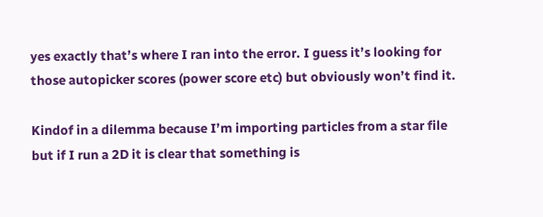yes exactly that’s where I ran into the error. I guess it’s looking for those autopicker scores (power score etc) but obviously won’t find it.

Kindof in a dilemma because I’m importing particles from a star file but if I run a 2D it is clear that something is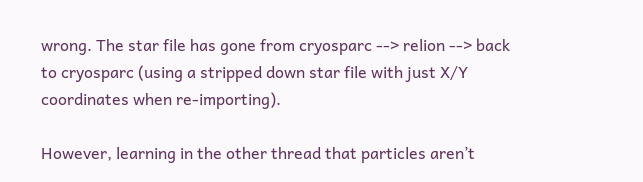wrong. The star file has gone from cryosparc --> relion --> back to cryosparc (using a stripped down star file with just X/Y coordinates when re-importing).

However, learning in the other thread that particles aren’t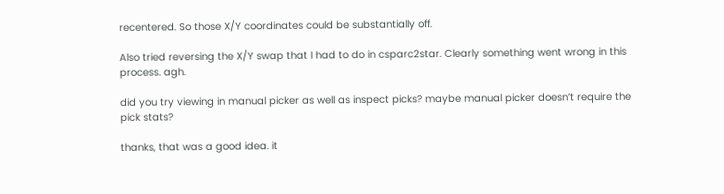recentered. So those X/Y coordinates could be substantially off.

Also tried reversing the X/Y swap that I had to do in csparc2star. Clearly something went wrong in this process. agh.

did you try viewing in manual picker as well as inspect picks? maybe manual picker doesn’t require the pick stats?

thanks, that was a good idea. it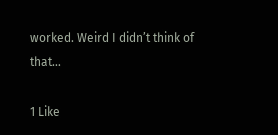worked. Weird I didn’t think of that…

1 Like